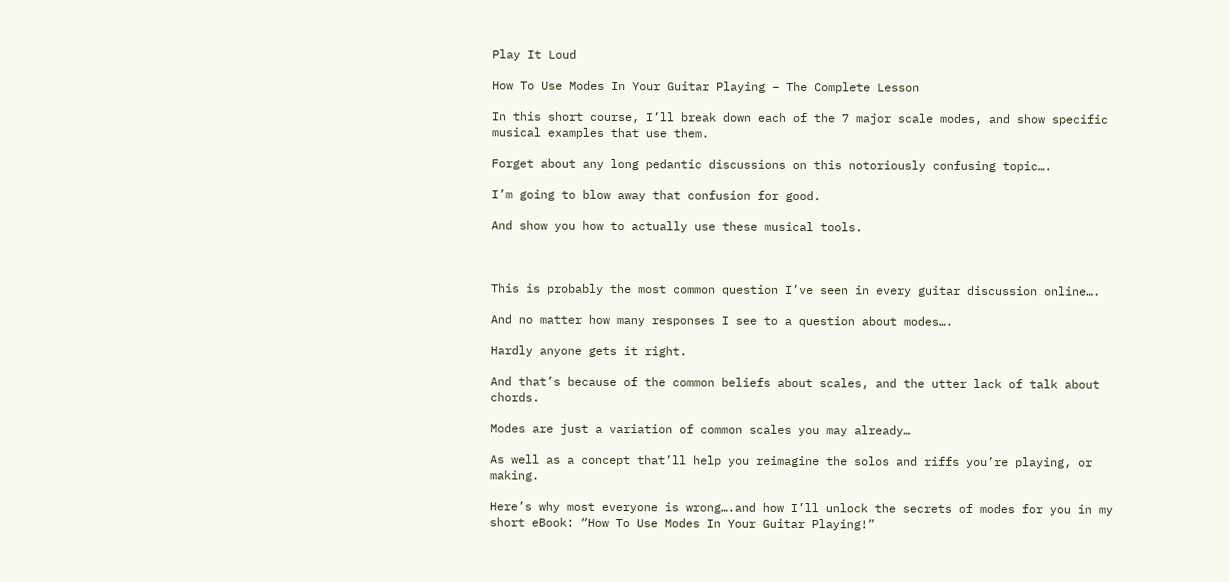Play It Loud

How To Use Modes In Your Guitar Playing – The Complete Lesson

In this short course, I’ll break down each of the 7 major scale modes, and show specific musical examples that use them.

Forget about any long pedantic discussions on this notoriously confusing topic….

I’m going to blow away that confusion for good.

And show you how to actually use these musical tools.



This is probably the most common question I’ve seen in every guitar discussion online….

And no matter how many responses I see to a question about modes….

Hardly anyone gets it right.

And that’s because of the common beliefs about scales, and the utter lack of talk about chords.

Modes are just a variation of common scales you may already…

As well as a concept that’ll help you reimagine the solos and riffs you’re playing, or making.

Here’s why most everyone is wrong….and how I’ll unlock the secrets of modes for you in my short eBook: “How To Use Modes In Your Guitar Playing!”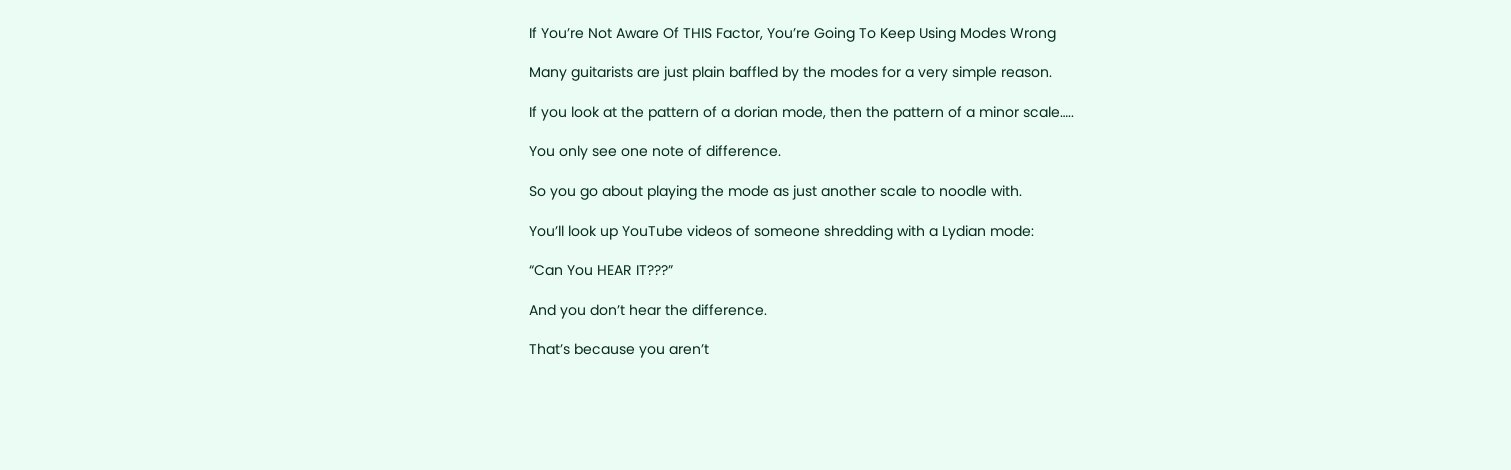If You’re Not Aware Of THIS Factor, You’re Going To Keep Using Modes Wrong

Many guitarists are just plain baffled by the modes for a very simple reason.

If you look at the pattern of a dorian mode, then the pattern of a minor scale…..

You only see one note of difference.

So you go about playing the mode as just another scale to noodle with.

You’ll look up YouTube videos of someone shredding with a Lydian mode:

“Can You HEAR IT???”

And you don’t hear the difference.

That’s because you aren’t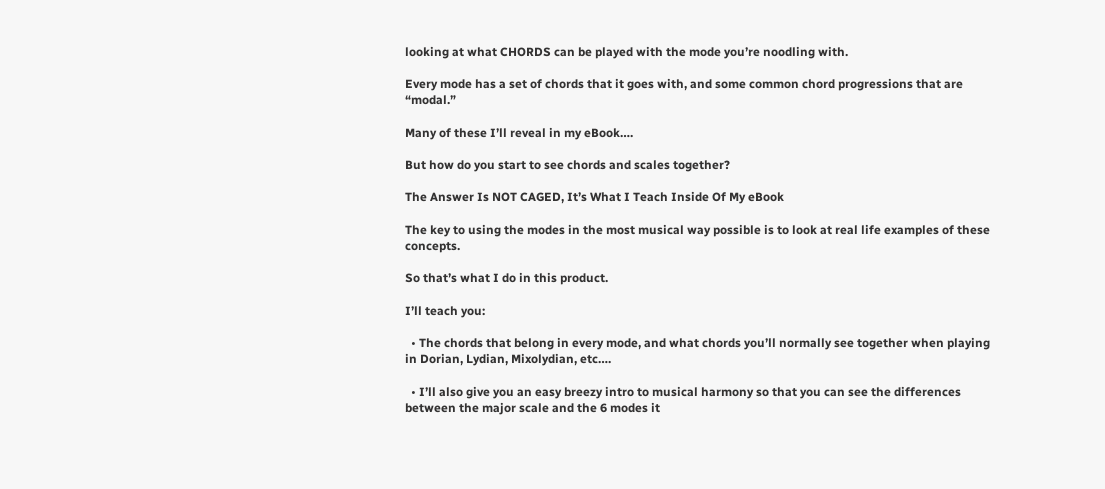looking at what CHORDS can be played with the mode you’re noodling with.

Every mode has a set of chords that it goes with, and some common chord progressions that are “modal.”

Many of these I’ll reveal in my eBook….

But how do you start to see chords and scales together?

The Answer Is NOT CAGED, It’s What I Teach Inside Of My eBook

The key to using the modes in the most musical way possible is to look at real life examples of these concepts.

So that’s what I do in this product.

I’ll teach you:

  • The chords that belong in every mode, and what chords you’ll normally see together when playing in Dorian, Lydian, Mixolydian, etc….

  • I’ll also give you an easy breezy intro to musical harmony so that you can see the differences between the major scale and the 6 modes it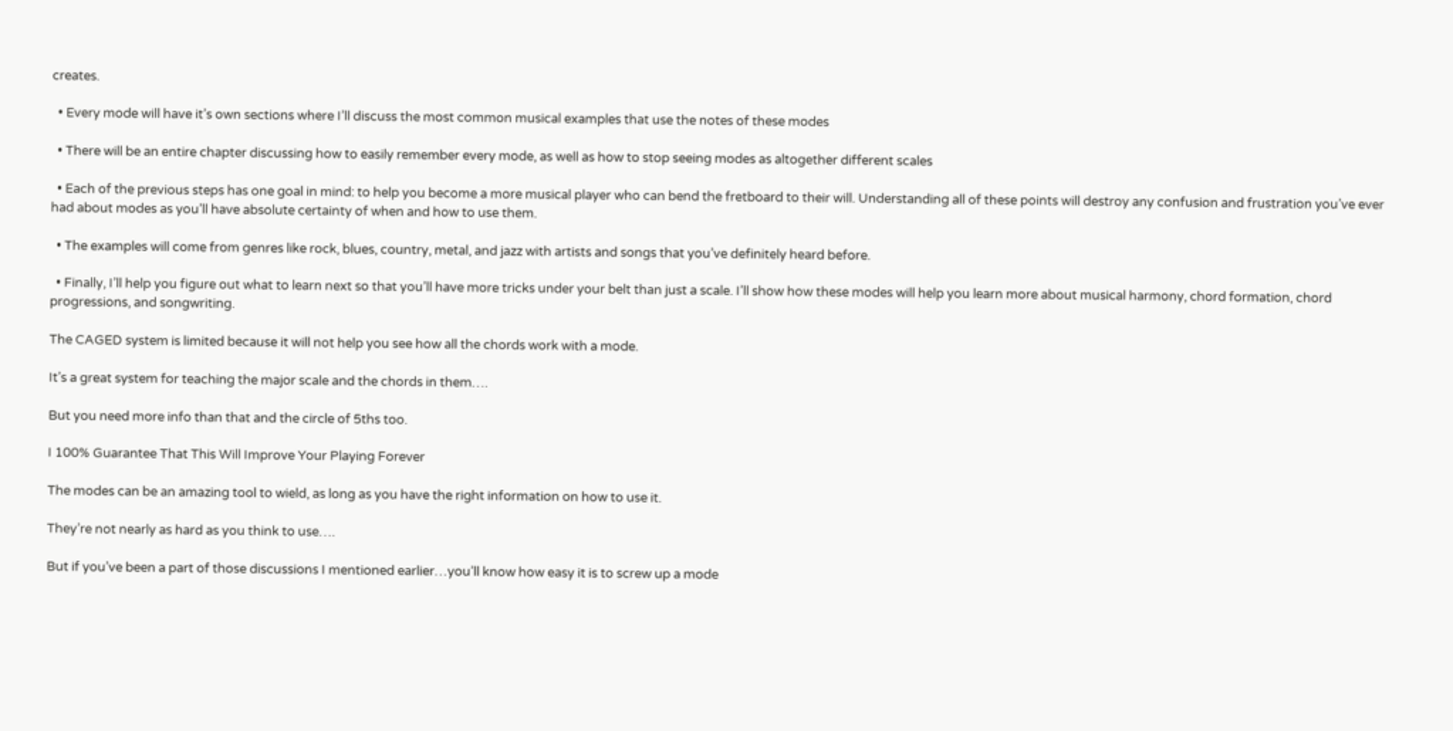creates.

  • Every mode will have it’s own sections where I’ll discuss the most common musical examples that use the notes of these modes

  • There will be an entire chapter discussing how to easily remember every mode, as well as how to stop seeing modes as altogether different scales

  • Each of the previous steps has one goal in mind: to help you become a more musical player who can bend the fretboard to their will. Understanding all of these points will destroy any confusion and frustration you’ve ever had about modes as you’ll have absolute certainty of when and how to use them.

  • The examples will come from genres like rock, blues, country, metal, and jazz with artists and songs that you’ve definitely heard before.

  • Finally, I’ll help you figure out what to learn next so that you’ll have more tricks under your belt than just a scale. I’ll show how these modes will help you learn more about musical harmony, chord formation, chord progressions, and songwriting.

The CAGED system is limited because it will not help you see how all the chords work with a mode.

It’s a great system for teaching the major scale and the chords in them….

But you need more info than that and the circle of 5ths too.

I 100% Guarantee That This Will Improve Your Playing Forever

The modes can be an amazing tool to wield, as long as you have the right information on how to use it.

They’re not nearly as hard as you think to use….

But if you’ve been a part of those discussions I mentioned earlier…you’ll know how easy it is to screw up a mode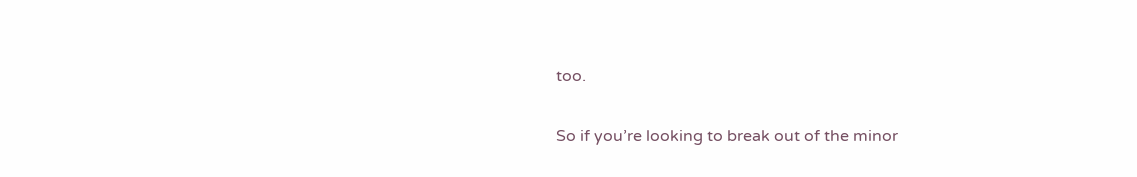too.

So if you’re looking to break out of the minor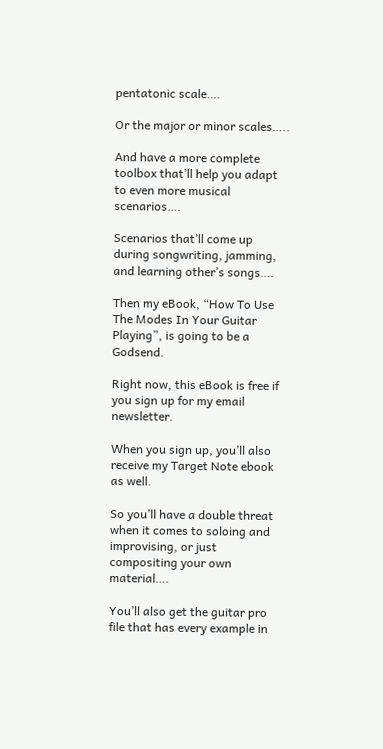pentatonic scale….

Or the major or minor scales…..

And have a more complete toolbox that’ll help you adapt to even more musical scenarios….

Scenarios that’ll come up during songwriting, jamming, and learning other’s songs….

Then my eBook, “How To Use The Modes In Your Guitar Playing”, is going to be a Godsend.

Right now, this eBook is free if you sign up for my email newsletter.

When you sign up, you’ll also receive my Target Note ebook as well.

So you’ll have a double threat when it comes to soloing and improvising, or just compositing your own material….

You’ll also get the guitar pro file that has every example in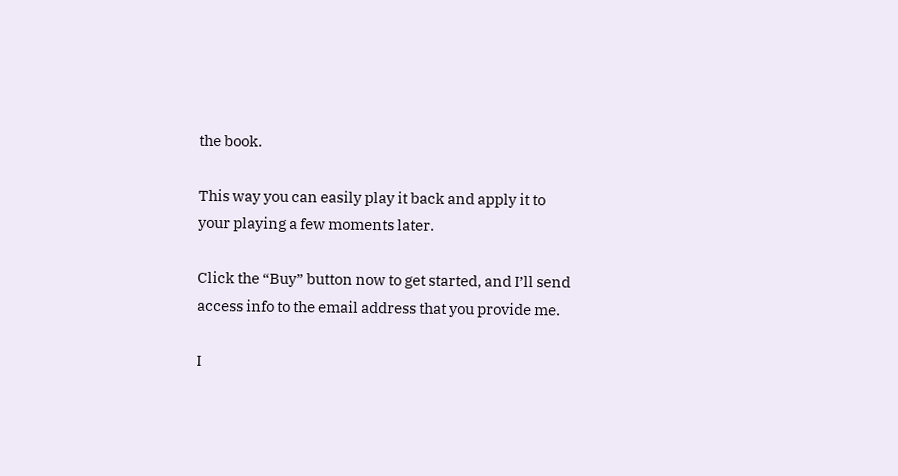the book.

This way you can easily play it back and apply it to your playing a few moments later.

Click the “Buy” button now to get started, and I’ll send access info to the email address that you provide me.

I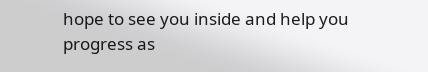hope to see you inside and help you progress as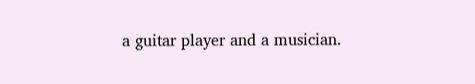a guitar player and a musician.